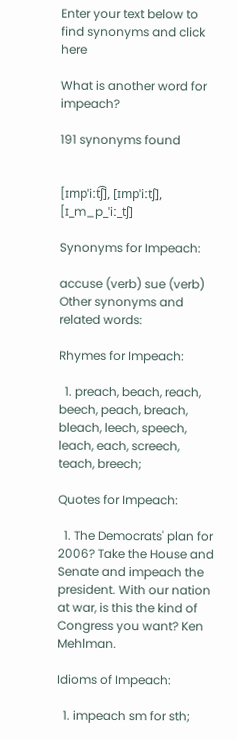Enter your text below to find synonyms and click here

What is another word for impeach?

191 synonyms found


[ɪmpˈiːt͡ʃ], [ɪmpˈiːtʃ], [ɪ_m_p_ˈiː_tʃ]

Synonyms for Impeach:

accuse (verb) sue (verb) Other synonyms and related words:

Rhymes for Impeach:

  1. preach, beach, reach, beech, peach, breach, bleach, leech, speech, leach, each, screech, teach, breech;

Quotes for Impeach:

  1. The Democrats' plan for 2006? Take the House and Senate and impeach the president. With our nation at war, is this the kind of Congress you want? Ken Mehlman.

Idioms of Impeach:

  1. impeach sm for sth;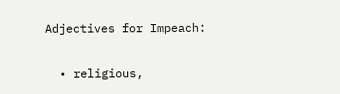Adjectives for Impeach:

  • religious,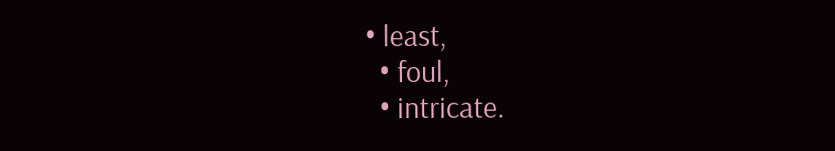• least,
  • foul,
  • intricate.